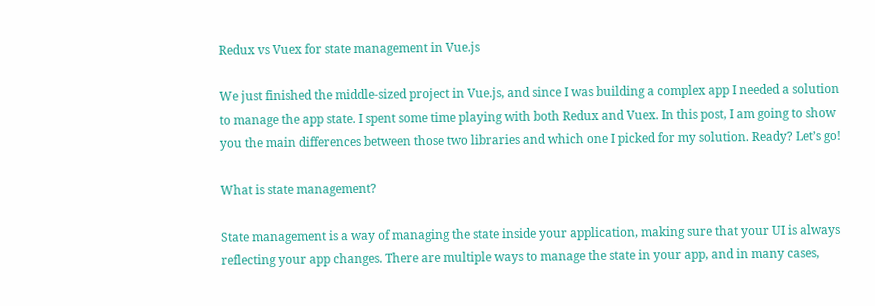Redux vs Vuex for state management in Vue.js

We just finished the middle-sized project in Vue.js, and since I was building a complex app I needed a solution to manage the app state. I spent some time playing with both Redux and Vuex. In this post, I am going to show you the main differences between those two libraries and which one I picked for my solution. Ready? Let’s go!

What is state management?

State management is a way of managing the state inside your application, making sure that your UI is always reflecting your app changes. There are multiple ways to manage the state in your app, and in many cases,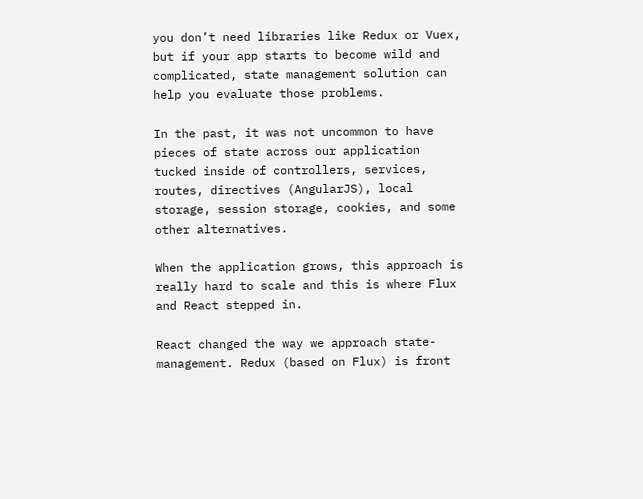you don’t need libraries like Redux or Vuex, but if your app starts to become wild and complicated, state management solution can help you evaluate those problems.

In the past, it was not uncommon to have pieces of state across our application tucked inside of controllers, services, routes, directives (AngularJS), local storage, session storage, cookies, and some other alternatives.

When the application grows, this approach is really hard to scale and this is where Flux and React stepped in.

React changed the way we approach state-management. Redux (based on Flux) is front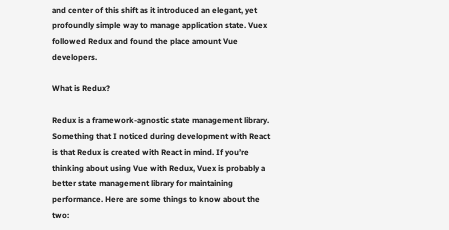and center of this shift as it introduced an elegant, yet profoundly simple way to manage application state. Vuex followed Redux and found the place amount Vue developers.

What is Redux?

Redux is a framework-agnostic state management library. Something that I noticed during development with React is that Redux is created with React in mind. If you’re thinking about using Vue with Redux, Vuex is probably a better state management library for maintaining performance. Here are some things to know about the two: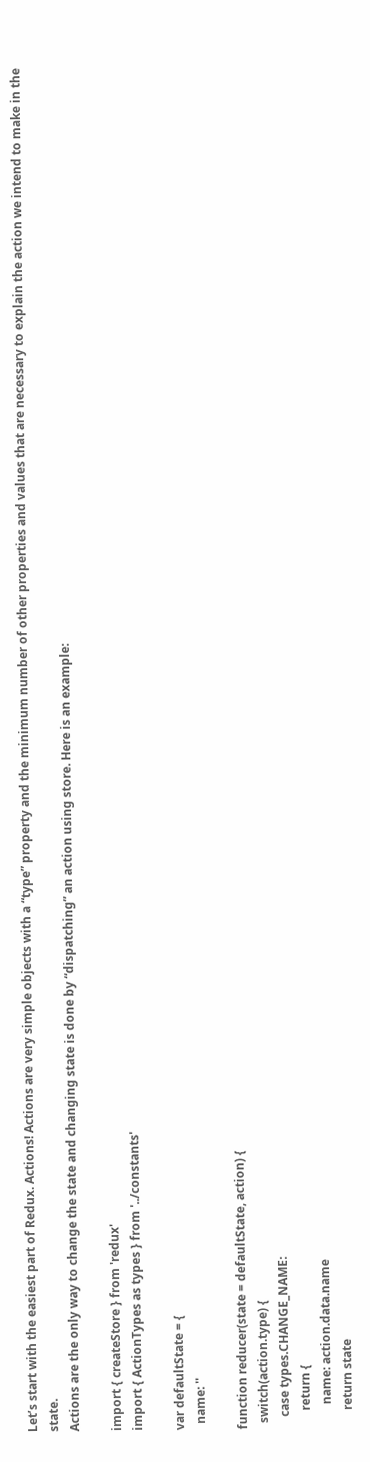Let’s start with the easiest part of Redux. Actions! Actions are very simple objects with a “type” property and the minimum number of other properties and values that are necessary to explain the action we intend to make in the state.
Actions are the only way to change the state and changing state is done by “dispatching” an action using store. Here is an example:

import { createStore } from 'redux'
import { ActionTypes as types } from '../constants'

var defaultState = {
  name: ''

function reducer(state = defaultState, action) {
  switch(action.type) {
    case types.CHANGE_NAME:
      return {
        name: action.data.name
      return state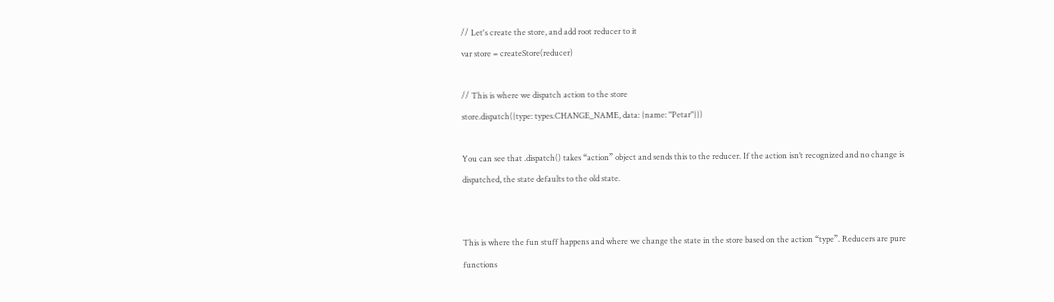// Let's create the store, and add root reducer to it
var store = createStore(reducer)

// This is where we dispatch action to the store
store.dispatch({type: types.CHANGE_NAME, data: {name: "Petar"}})

You can see that .dispatch() takes “action” object and sends this to the reducer. If the action isn’t recognized and no change is dispatched, the state defaults to the old state.


This is where the fun stuff happens and where we change the state in the store based on the action “type”. Reducers are pure functions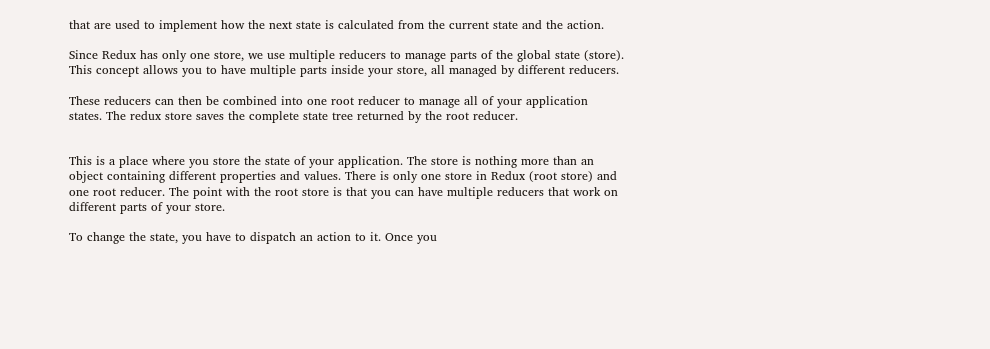that are used to implement how the next state is calculated from the current state and the action.

Since Redux has only one store, we use multiple reducers to manage parts of the global state (store). This concept allows you to have multiple parts inside your store, all managed by different reducers.

These reducers can then be combined into one root reducer to manage all of your application states. The redux store saves the complete state tree returned by the root reducer.


This is a place where you store the state of your application. The store is nothing more than an object containing different properties and values. There is only one store in Redux (root store) and one root reducer. The point with the root store is that you can have multiple reducers that work on different parts of your store.

To change the state, you have to dispatch an action to it. Once you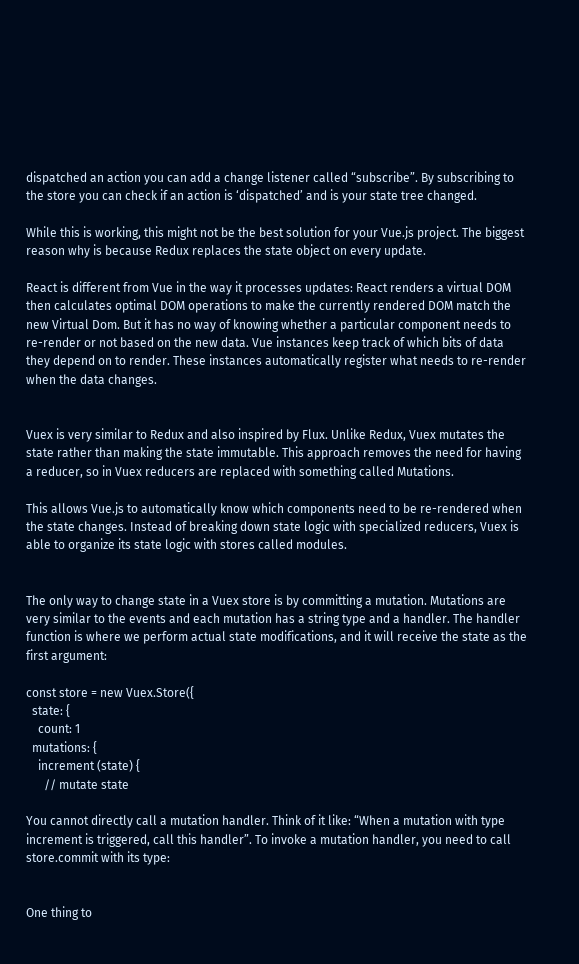dispatched an action you can add a change listener called “subscribe”. By subscribing to the store you can check if an action is ‘dispatched’ and is your state tree changed.

While this is working, this might not be the best solution for your Vue.js project. The biggest reason why is because Redux replaces the state object on every update.

React is different from Vue in the way it processes updates: React renders a virtual DOM then calculates optimal DOM operations to make the currently rendered DOM match the new Virtual Dom. But it has no way of knowing whether a particular component needs to re-render or not based on the new data. Vue instances keep track of which bits of data they depend on to render. These instances automatically register what needs to re-render when the data changes.


Vuex is very similar to Redux and also inspired by Flux. Unlike Redux, Vuex mutates the state rather than making the state immutable. This approach removes the need for having a reducer, so in Vuex reducers are replaced with something called Mutations.

This allows Vue.js to automatically know which components need to be re-rendered when the state changes. Instead of breaking down state logic with specialized reducers, Vuex is able to organize its state logic with stores called modules.


The only way to change state in a Vuex store is by committing a mutation. Mutations are very similar to the events and each mutation has a string type and a handler. The handler function is where we perform actual state modifications, and it will receive the state as the first argument:

const store = new Vuex.Store({
  state: {
    count: 1
  mutations: {
    increment (state) {
      // mutate state

You cannot directly call a mutation handler. Think of it like: “When a mutation with type increment is triggered, call this handler”. To invoke a mutation handler, you need to call store.commit with its type:


One thing to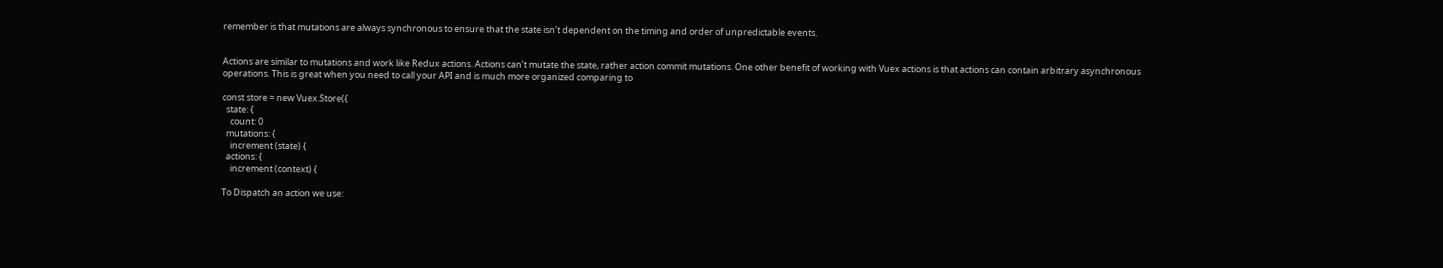remember is that mutations are always synchronous to ensure that the state isn’t dependent on the timing and order of unpredictable events.


Actions are similar to mutations and work like Redux actions. Actions can’t mutate the state, rather action commit mutations. One other benefit of working with Vuex actions is that actions can contain arbitrary asynchronous operations. This is great when you need to call your API and is much more organized comparing to

const store = new Vuex.Store({
  state: {
    count: 0
  mutations: {
    increment (state) {
  actions: {
    increment (context) {

To Dispatch an action we use: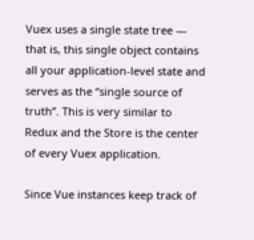Vuex uses a single state tree — that is, this single object contains all your application-level state and serves as the “single source of truth”. This is very similar to Redux and the Store is the center of every Vuex application.

Since Vue instances keep track of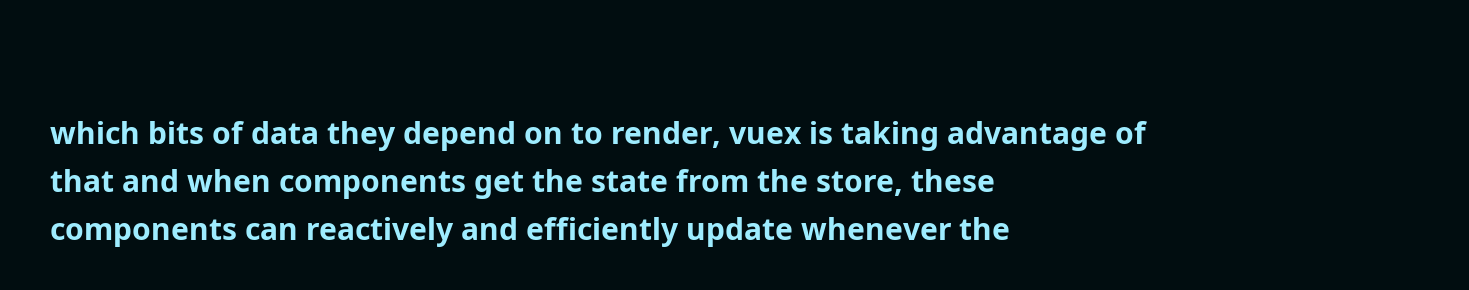which bits of data they depend on to render, vuex is taking advantage of that and when components get the state from the store, these components can reactively and efficiently update whenever the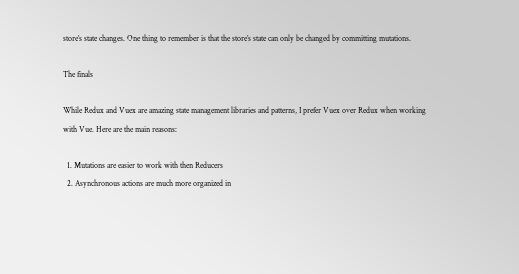store’s state changes. One thing to remember is that the store’s state can only be changed by committing mutations.

The finals

While Redux and Vuex are amazing state management libraries and patterns, I prefer Vuex over Redux when working with Vue. Here are the main reasons:

  1. Mutations are easier to work with then Reducers
  2. Asynchronous actions are much more organized in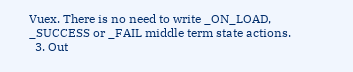Vuex. There is no need to write _ON_LOAD, _SUCCESS or _FAIL middle term state actions.
  3. Out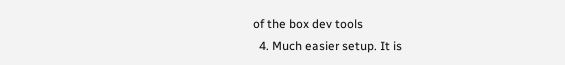of the box dev tools
  4. Much easier setup. It is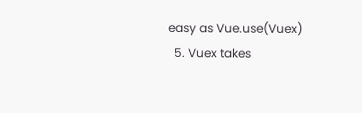easy as Vue.use(Vuex)
  5. Vuex takes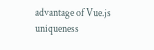advantage of Vue.js uniqueness